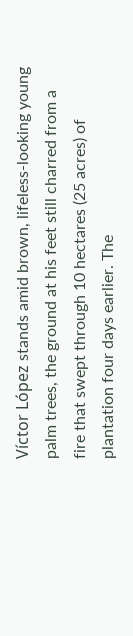Víctor López stands amid brown, lifeless-looking young palm trees, the ground at his feet still charred from a fire that swept through 10 hectares (25 acres) of plantation four days earlier. The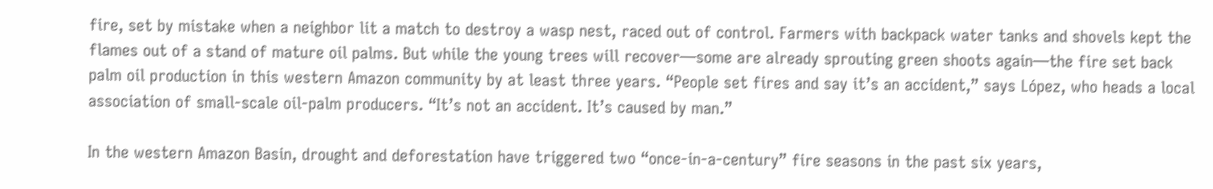fire, set by mistake when a neighbor lit a match to destroy a wasp nest, raced out of control. Farmers with backpack water tanks and shovels kept the flames out of a stand of mature oil palms. But while the young trees will recover—some are already sprouting green shoots again—the fire set back palm oil production in this western Amazon community by at least three years. “People set fires and say it’s an accident,” says López, who heads a local association of small-scale oil-palm producers. “It’s not an accident. It’s caused by man.”

In the western Amazon Basin, drought and deforestation have triggered two “once-in-a-century” fire seasons in the past six years,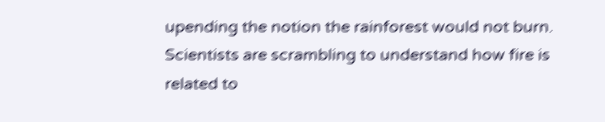upending the notion the rainforest would not burn. Scientists are scrambling to understand how fire is related to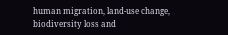human migration, land-use change, biodiversity loss and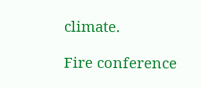climate.

Fire conference